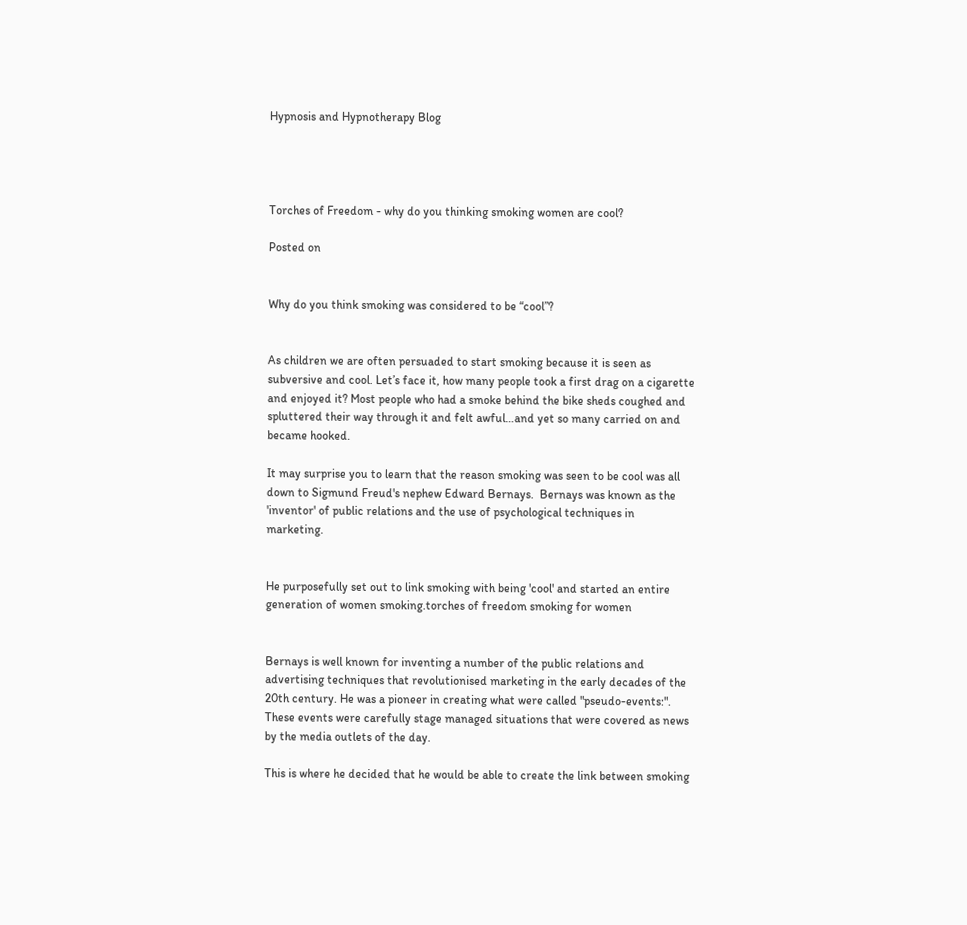Hypnosis and Hypnotherapy Blog




Torches of Freedom - why do you thinking smoking women are cool?

Posted on


Why do you think smoking was considered to be “cool”?


As children we are often persuaded to start smoking because it is seen as subversive and cool. Let’s face it, how many people took a first drag on a cigarette and enjoyed it? Most people who had a smoke behind the bike sheds coughed and spluttered their way through it and felt awful…and yet so many carried on and became hooked.

It may surprise you to learn that the reason smoking was seen to be cool was all down to Sigmund Freud's nephew Edward Bernays.  Bernays was known as the 'inventor' of public relations and the use of psychological techniques in marketing.


He purposefully set out to link smoking with being 'cool' and started an entire generation of women smoking.torches of freedom smoking for women


Bernays is well known for inventing a number of the public relations and advertising techniques that revolutionised marketing in the early decades of the 20th century. He was a pioneer in creating what were called "pseudo-events:". These events were carefully stage managed situations that were covered as news by the media outlets of the day.

This is where he decided that he would be able to create the link between smoking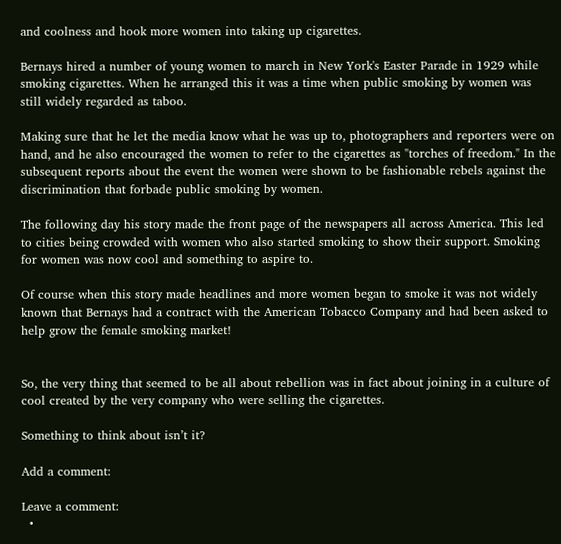and coolness and hook more women into taking up cigarettes.

Bernays hired a number of young women to march in New York's Easter Parade in 1929 while smoking cigarettes. When he arranged this it was a time when public smoking by women was still widely regarded as taboo.

Making sure that he let the media know what he was up to, photographers and reporters were on hand, and he also encouraged the women to refer to the cigarettes as "torches of freedom." In the subsequent reports about the event the women were shown to be fashionable rebels against the discrimination that forbade public smoking by women.

The following day his story made the front page of the newspapers all across America. This led to cities being crowded with women who also started smoking to show their support. Smoking for women was now cool and something to aspire to.

Of course when this story made headlines and more women began to smoke it was not widely known that Bernays had a contract with the American Tobacco Company and had been asked to help grow the female smoking market!


So, the very thing that seemed to be all about rebellion was in fact about joining in a culture of cool created by the very company who were selling the cigarettes.

Something to think about isn’t it?

Add a comment:

Leave a comment:
  •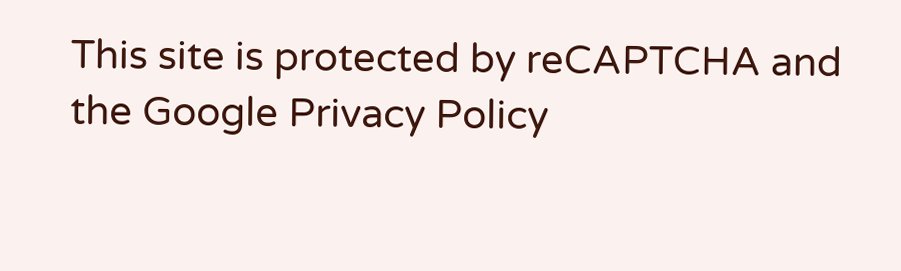This site is protected by reCAPTCHA and the Google Privacy Policy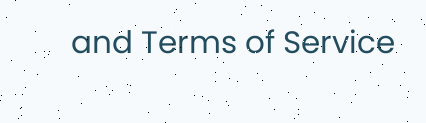and Terms of Service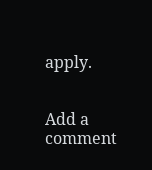apply.


Add a comment